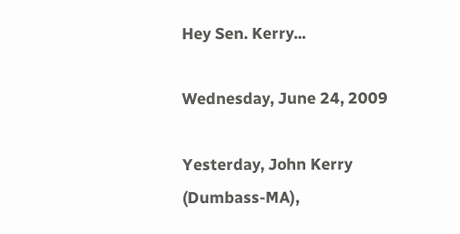Hey Sen. Kerry...

Wednesday, June 24, 2009

Yesterday, John Kerry (Dumbass-MA),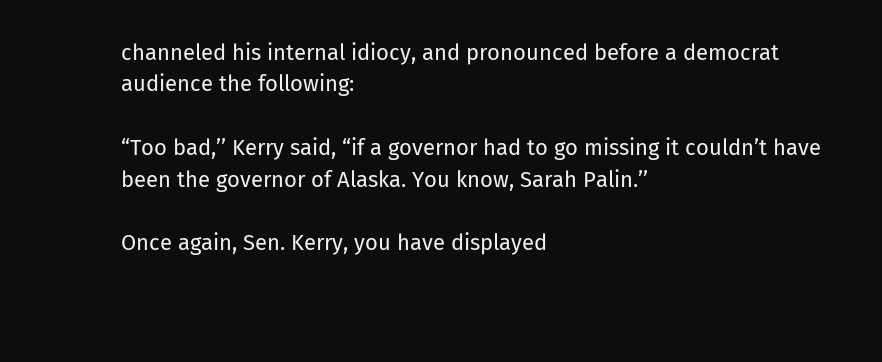channeled his internal idiocy, and pronounced before a democrat audience the following:

“Too bad,’’ Kerry said, “if a governor had to go missing it couldn’t have been the governor of Alaska. You know, Sarah Palin.’’

Once again, Sen. Kerry, you have displayed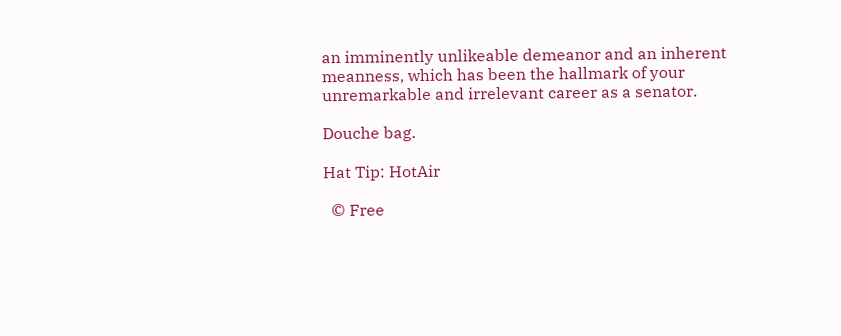an imminently unlikeable demeanor and an inherent meanness, which has been the hallmark of your unremarkable and irrelevant career as a senator.

Douche bag.

Hat Tip: HotAir

  © Free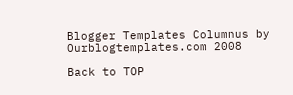Blogger Templates Columnus by Ourblogtemplates.com 2008

Back to TOP